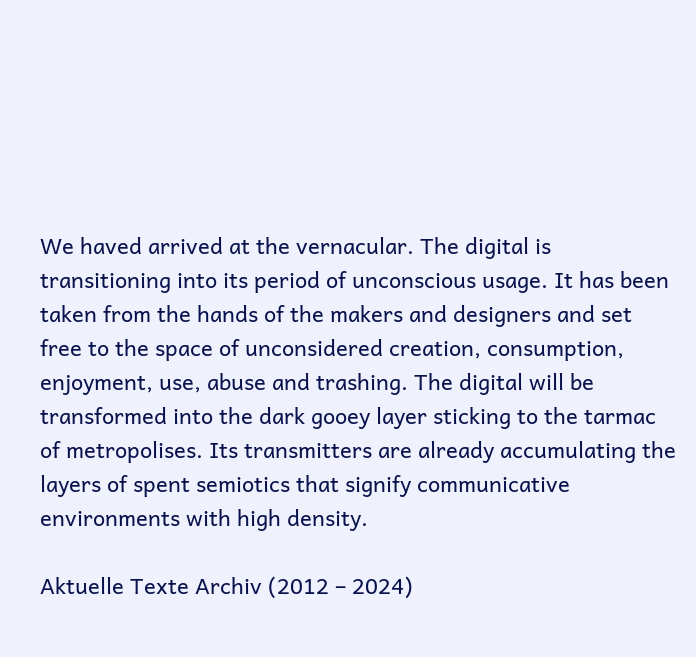We haved arrived at the vernacular. The digital is transitioning into its period of unconscious usage. It has been taken from the hands of the makers and designers and set free to the space of unconsidered creation, consumption, enjoyment, use, abuse and trashing. The digital will be transformed into the dark gooey layer sticking to the tarmac of metropolises. Its transmitters are already accumulating the layers of spent semiotics that signify communicative environments with high density.

Aktuelle Texte Archiv (2012 – 2024)